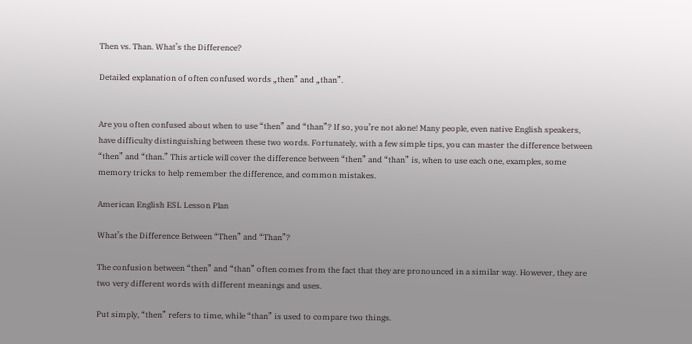Then vs. Than. What’s the Difference?

Detailed explanation of often confused words „then” and „than”.


Are you often confused about when to use “then” and “than”? If so, you’re not alone! Many people, even native English speakers, have difficulty distinguishing between these two words. Fortunately, with a few simple tips, you can master the difference between “then” and “than.” This article will cover the difference between “then” and “than” is, when to use each one, examples, some memory tricks to help remember the difference, and common mistakes.

American English ESL Lesson Plan

What’s the Difference Between “Then” and “Than”?

The confusion between “then” and “than” often comes from the fact that they are pronounced in a similar way. However, they are two very different words with different meanings and uses.

Put simply, “then” refers to time, while “than” is used to compare two things.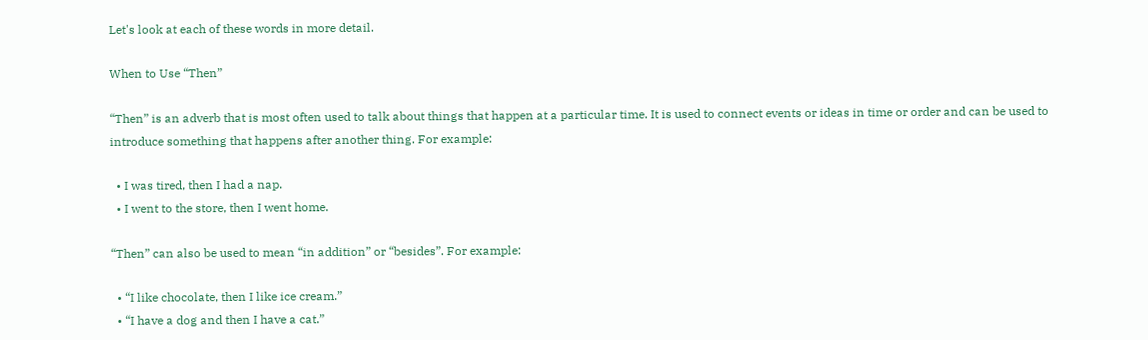Let's look at each of these words in more detail.

When to Use “Then”

“Then” is an adverb that is most often used to talk about things that happen at a particular time. It is used to connect events or ideas in time or order and can be used to introduce something that happens after another thing. For example:

  • I was tired, then I had a nap.
  • I went to the store, then I went home.

“Then” can also be used to mean “in addition” or “besides”. For example:

  • “I like chocolate, then I like ice cream.”
  • “I have a dog and then I have a cat.”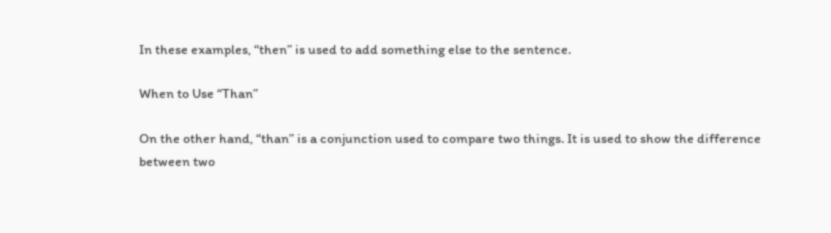In these examples, “then” is used to add something else to the sentence.

When to Use “Than”

On the other hand, “than” is a conjunction used to compare two things. It is used to show the difference between two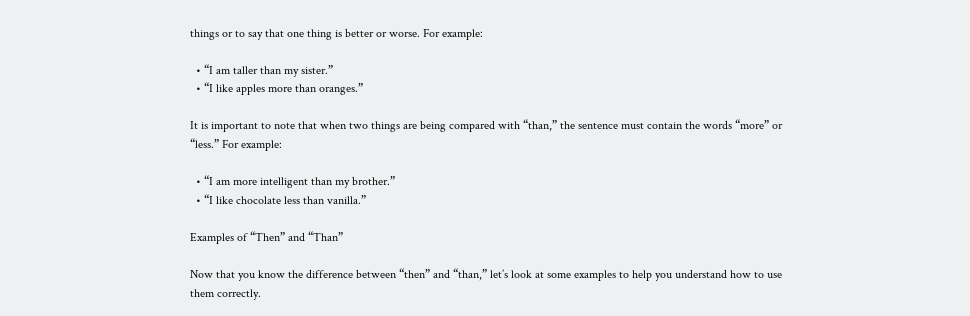things or to say that one thing is better or worse. For example:

  • “I am taller than my sister.”
  • “I like apples more than oranges.”

It is important to note that when two things are being compared with “than,” the sentence must contain the words “more” or “less.” For example:

  • “I am more intelligent than my brother.”
  • “I like chocolate less than vanilla.”

Examples of “Then” and “Than”

Now that you know the difference between “then” and “than,” let’s look at some examples to help you understand how to use them correctly.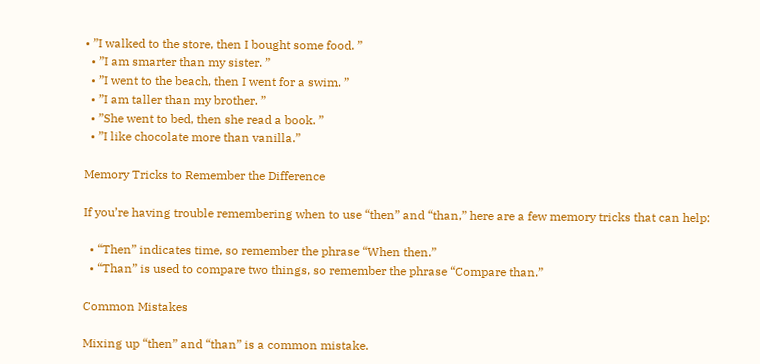• ”I walked to the store, then I bought some food. ”
  • ”I am smarter than my sister. ”
  • ”I went to the beach, then I went for a swim. ”
  • ”I am taller than my brother. ”
  • ”She went to bed, then she read a book. ”
  • ”I like chocolate more than vanilla.”

Memory Tricks to Remember the Difference

If you’re having trouble remembering when to use “then” and “than,” here are a few memory tricks that can help:

  • “Then” indicates time, so remember the phrase “When then.”
  • “Than” is used to compare two things, so remember the phrase “Compare than.”

Common Mistakes

Mixing up “then” and “than” is a common mistake.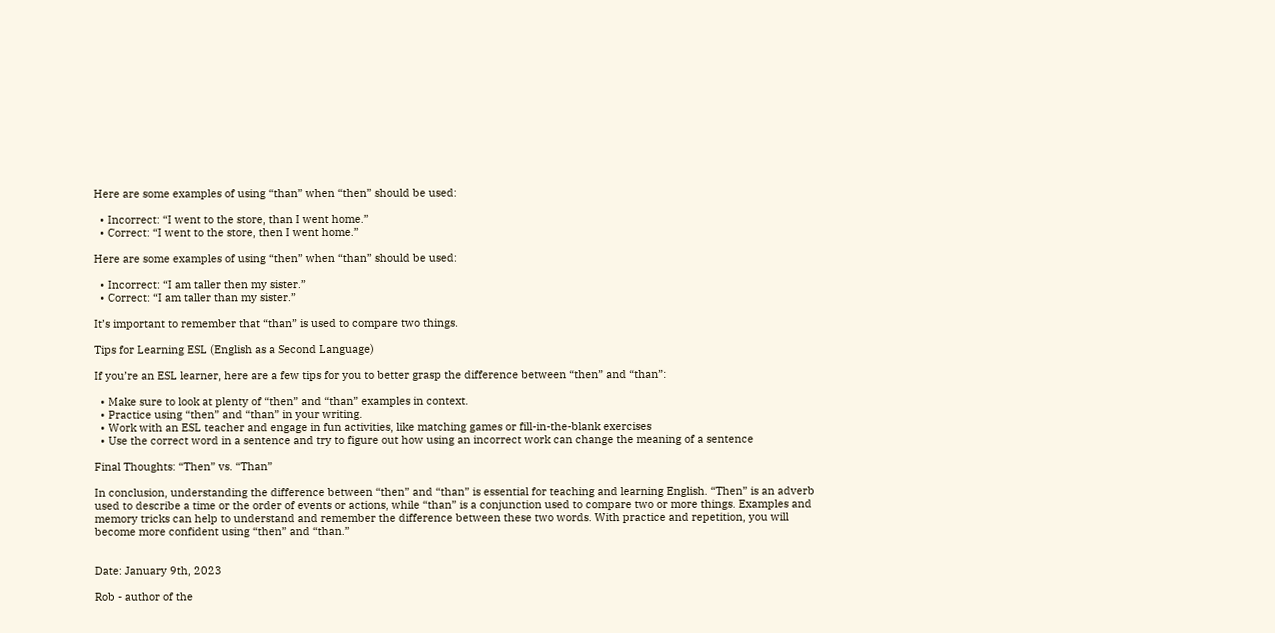Here are some examples of using “than” when “then” should be used:

  • Incorrect: “I went to the store, than I went home.”
  • Correct: “I went to the store, then I went home.”

Here are some examples of using “then” when “than” should be used:

  • Incorrect: “I am taller then my sister.”
  • Correct: “I am taller than my sister.”

It’s important to remember that “than” is used to compare two things.

Tips for Learning ESL (English as a Second Language)

If you’re an ESL learner, here are a few tips for you to better grasp the difference between “then” and “than”:

  • Make sure to look at plenty of “then” and “than” examples in context.
  • Practice using “then” and “than” in your writing.
  • Work with an ESL teacher and engage in fun activities, like matching games or fill-in-the-blank exercises
  • Use the correct word in a sentence and try to figure out how using an incorrect work can change the meaning of a sentence

Final Thoughts: “Then” vs. “Than”

In conclusion, understanding the difference between “then” and “than” is essential for teaching and learning English. “Then” is an adverb used to describe a time or the order of events or actions, while “than” is a conjunction used to compare two or more things. Examples and memory tricks can help to understand and remember the difference between these two words. With practice and repetition, you will become more confident using “then” and “than.”


Date: January 9th, 2023

Rob - author of the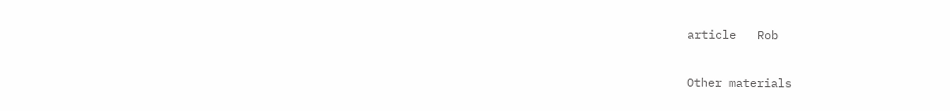article   Rob

Other materials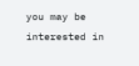you may be interested in